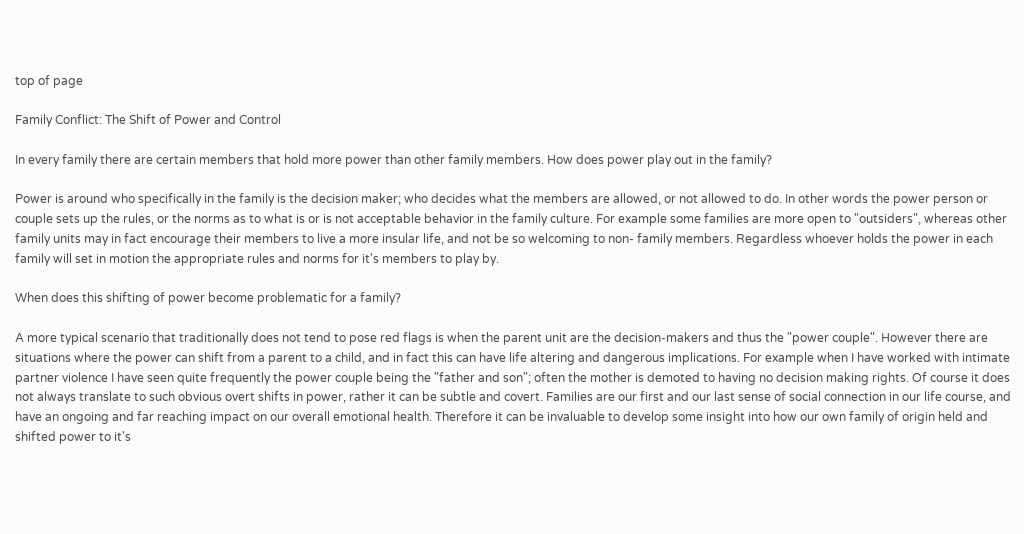top of page

Family Conflict: The Shift of Power and Control

In every family there are certain members that hold more power than other family members. How does power play out in the family?

Power is around who specifically in the family is the decision maker; who decides what the members are allowed, or not allowed to do. In other words the power person or couple sets up the rules, or the norms as to what is or is not acceptable behavior in the family culture. For example some families are more open to "outsiders", whereas other family units may in fact encourage their members to live a more insular life, and not be so welcoming to non- family members. Regardless whoever holds the power in each family will set in motion the appropriate rules and norms for it's members to play by.

When does this shifting of power become problematic for a family?

A more typical scenario that traditionally does not tend to pose red flags is when the parent unit are the decision-makers and thus the "power couple". However there are situations where the power can shift from a parent to a child, and in fact this can have life altering and dangerous implications. For example when I have worked with intimate partner violence I have seen quite frequently the power couple being the "father and son"; often the mother is demoted to having no decision making rights. Of course it does not always translate to such obvious overt shifts in power, rather it can be subtle and covert. Families are our first and our last sense of social connection in our life course, and have an ongoing and far reaching impact on our overall emotional health. Therefore it can be invaluable to develop some insight into how our own family of origin held and shifted power to it's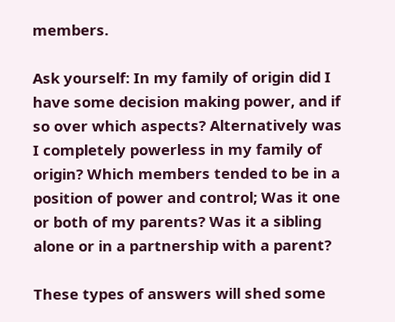members.

Ask yourself: In my family of origin did I have some decision making power, and if so over which aspects? Alternatively was I completely powerless in my family of origin? Which members tended to be in a position of power and control; Was it one or both of my parents? Was it a sibling alone or in a partnership with a parent?

These types of answers will shed some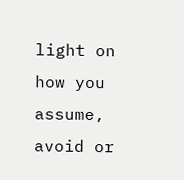light on how you assume, avoid or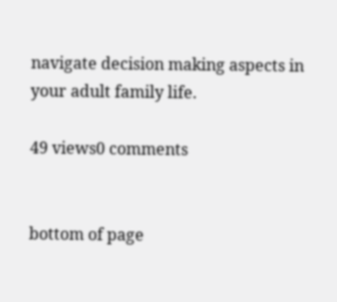navigate decision making aspects in your adult family life.

49 views0 comments


bottom of page